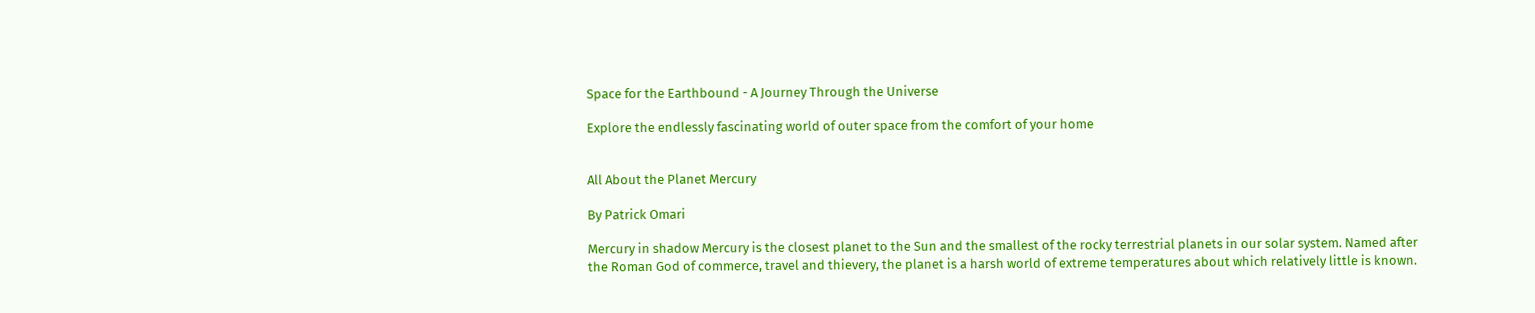Space for the Earthbound - A Journey Through the Universe

Explore the endlessly fascinating world of outer space from the comfort of your home


All About the Planet Mercury

By Patrick Omari

Mercury in shadow Mercury is the closest planet to the Sun and the smallest of the rocky terrestrial planets in our solar system. Named after the Roman God of commerce, travel and thievery, the planet is a harsh world of extreme temperatures about which relatively little is known.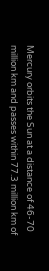Mercury orbits the Sun at a distance of 46-70 million km and passes within 77.3 million km of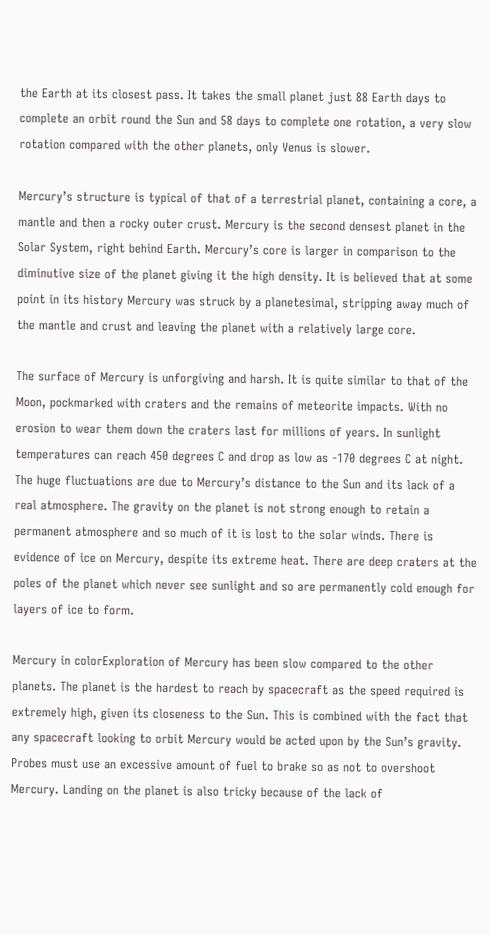the Earth at its closest pass. It takes the small planet just 88 Earth days to complete an orbit round the Sun and 58 days to complete one rotation, a very slow rotation compared with the other planets, only Venus is slower.

Mercury’s structure is typical of that of a terrestrial planet, containing a core, a mantle and then a rocky outer crust. Mercury is the second densest planet in the Solar System, right behind Earth. Mercury’s core is larger in comparison to the diminutive size of the planet giving it the high density. It is believed that at some point in its history Mercury was struck by a planetesimal, stripping away much of the mantle and crust and leaving the planet with a relatively large core.

The surface of Mercury is unforgiving and harsh. It is quite similar to that of the Moon, pockmarked with craters and the remains of meteorite impacts. With no erosion to wear them down the craters last for millions of years. In sunlight temperatures can reach 450 degrees C and drop as low as -170 degrees C at night. The huge fluctuations are due to Mercury’s distance to the Sun and its lack of a real atmosphere. The gravity on the planet is not strong enough to retain a permanent atmosphere and so much of it is lost to the solar winds. There is evidence of ice on Mercury, despite its extreme heat. There are deep craters at the poles of the planet which never see sunlight and so are permanently cold enough for layers of ice to form.

Mercury in colorExploration of Mercury has been slow compared to the other planets. The planet is the hardest to reach by spacecraft as the speed required is extremely high, given its closeness to the Sun. This is combined with the fact that any spacecraft looking to orbit Mercury would be acted upon by the Sun’s gravity. Probes must use an excessive amount of fuel to brake so as not to overshoot Mercury. Landing on the planet is also tricky because of the lack of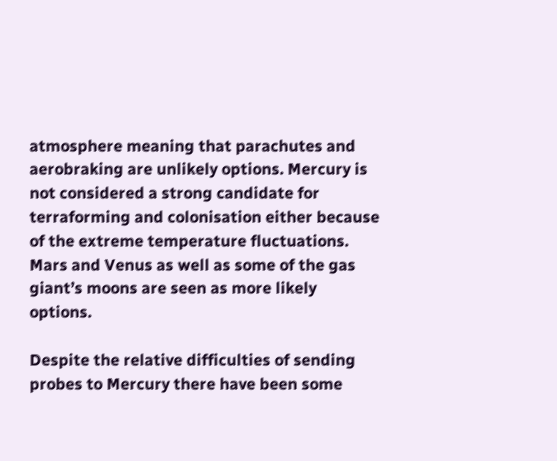atmosphere meaning that parachutes and aerobraking are unlikely options. Mercury is not considered a strong candidate for terraforming and colonisation either because of the extreme temperature fluctuations. Mars and Venus as well as some of the gas giant’s moons are seen as more likely options.

Despite the relative difficulties of sending probes to Mercury there have been some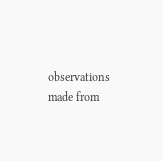observations made from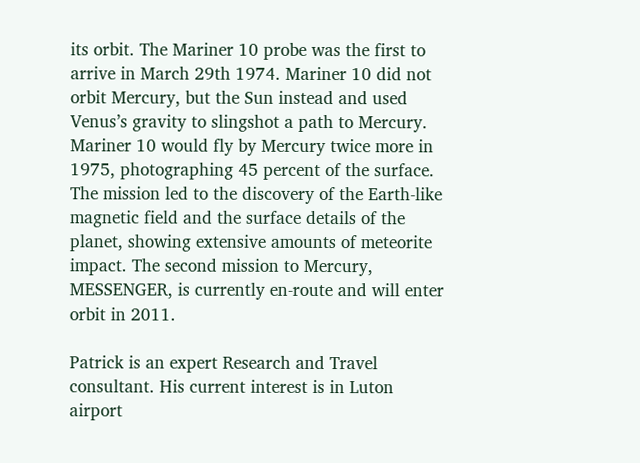its orbit. The Mariner 10 probe was the first to arrive in March 29th 1974. Mariner 10 did not orbit Mercury, but the Sun instead and used Venus’s gravity to slingshot a path to Mercury. Mariner 10 would fly by Mercury twice more in 1975, photographing 45 percent of the surface. The mission led to the discovery of the Earth-like magnetic field and the surface details of the planet, showing extensive amounts of meteorite impact. The second mission to Mercury, MESSENGER, is currently en-route and will enter orbit in 2011.

Patrick is an expert Research and Travel consultant. His current interest is in Luton airport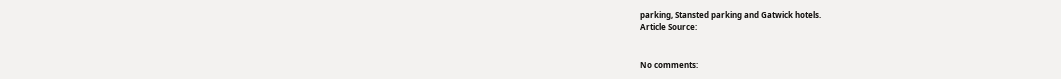parking, Stansted parking and Gatwick hotels.
Article Source:


No comments: